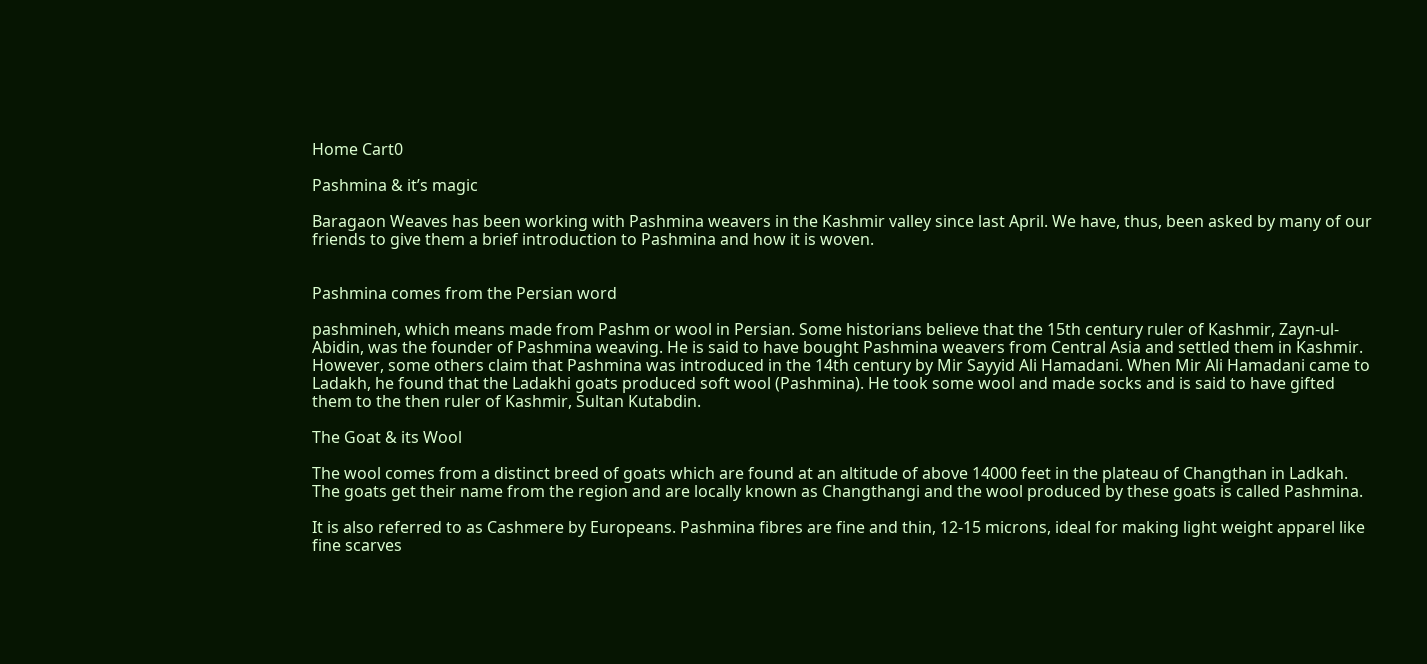Home Cart0

Pashmina & it’s magic

Baragaon Weaves has been working with Pashmina weavers in the Kashmir valley since last April. We have, thus, been asked by many of our friends to give them a brief introduction to Pashmina and how it is woven.


Pashmina comes from the Persian word

pashmineh, which means made from Pashm or wool in Persian. Some historians believe that the 15th century ruler of Kashmir, Zayn-ul-Abidin, was the founder of Pashmina weaving. He is said to have bought Pashmina weavers from Central Asia and settled them in Kashmir. However, some others claim that Pashmina was introduced in the 14th century by Mir Sayyid Ali Hamadani. When Mir Ali Hamadani came to Ladakh, he found that the Ladakhi goats produced soft wool (Pashmina). He took some wool and made socks and is said to have gifted them to the then ruler of Kashmir, Sultan Kutabdin.

The Goat & its Wool

The wool comes from a distinct breed of goats which are found at an altitude of above 14000 feet in the plateau of Changthan in Ladkah. The goats get their name from the region and are locally known as Changthangi and the wool produced by these goats is called Pashmina.

It is also referred to as Cashmere by Europeans. Pashmina fibres are fine and thin, 12-15 microns, ideal for making light weight apparel like fine scarves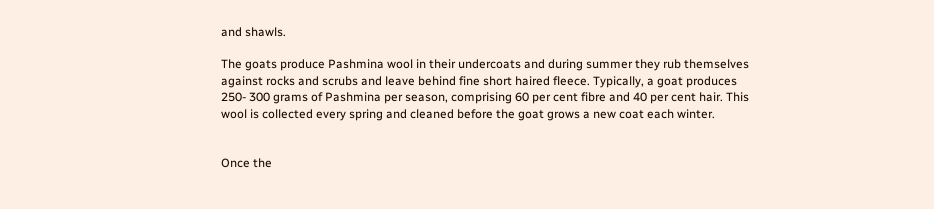and shawls.

The goats produce Pashmina wool in their undercoats and during summer they rub themselves against rocks and scrubs and leave behind fine short haired fleece. Typically, a goat produces 250- 300 grams of Pashmina per season, comprising 60 per cent fibre and 40 per cent hair. This wool is collected every spring and cleaned before the goat grows a new coat each winter.


Once the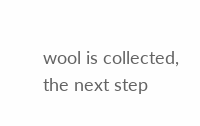wool is collected, the next step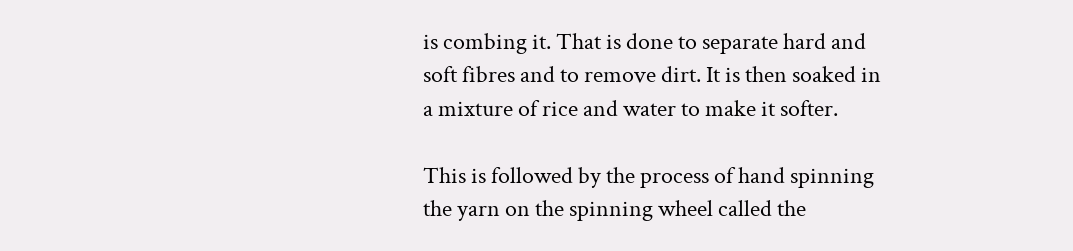is combing it. That is done to separate hard and soft fibres and to remove dirt. It is then soaked in a mixture of rice and water to make it softer.

This is followed by the process of hand spinning the yarn on the spinning wheel called the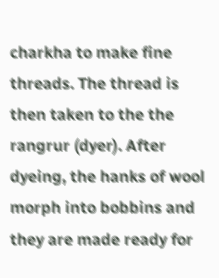charkha to make fine threads. The thread is then taken to the the rangrur (dyer). After dyeing, the hanks of wool morph into bobbins and they are made ready for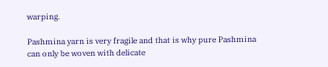warping.

Pashmina yarn is very fragile and that is why pure Pashmina can only be woven with delicate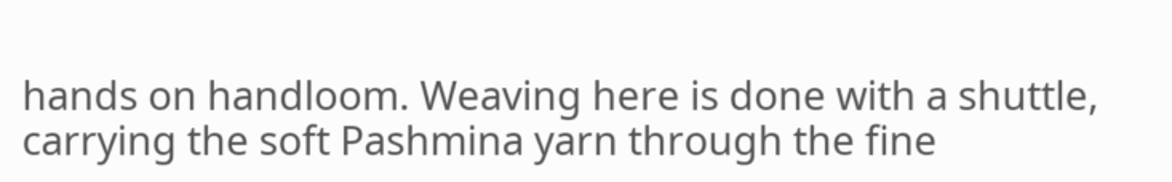hands on handloom. Weaving here is done with a shuttle, carrying the soft Pashmina yarn through the fine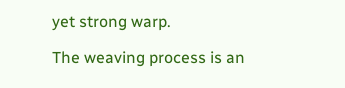yet strong warp.

The weaving process is an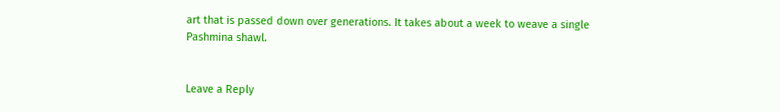art that is passed down over generations. It takes about a week to weave a single Pashmina shawl.


Leave a Reply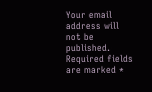Your email address will not be published. Required fields are marked *